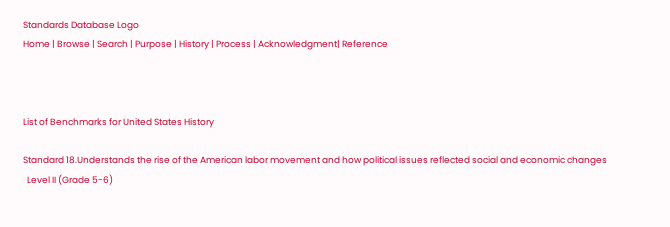Standards Database Logo
Home | Browse | Search | Purpose | History | Process | Acknowledgment| Reference



List of Benchmarks for United States History

Standard 18.Understands the rise of the American labor movement and how political issues reflected social and economic changes
  Level II (Grade 5-6)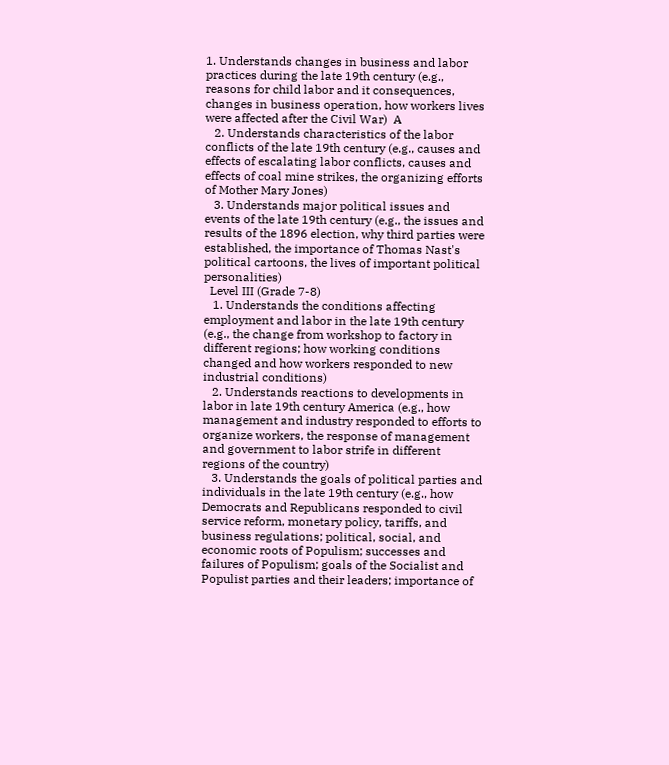1. Understands changes in business and labor practices during the late 19th century (e.g., reasons for child labor and it consequences, changes in business operation, how workers lives were affected after the Civil War)  A
   2. Understands characteristics of the labor conflicts of the late 19th century (e.g., causes and effects of escalating labor conflicts, causes and effects of coal mine strikes, the organizing efforts of Mother Mary Jones)
   3. Understands major political issues and events of the late 19th century (e.g., the issues and results of the 1896 election, why third parties were established, the importance of Thomas Nast's political cartoons, the lives of important political personalities)
  Level III (Grade 7-8)
   1. Understands the conditions affecting employment and labor in the late 19th century (e.g., the change from workshop to factory in different regions; how working conditions changed and how workers responded to new industrial conditions)
   2. Understands reactions to developments in labor in late 19th century America (e.g., how management and industry responded to efforts to organize workers, the response of management and government to labor strife in different regions of the country)
   3. Understands the goals of political parties and individuals in the late 19th century (e.g., how Democrats and Republicans responded to civil service reform, monetary policy, tariffs, and business regulations; political, social, and economic roots of Populism; successes and failures of Populism; goals of the Socialist and Populist parties and their leaders; importance of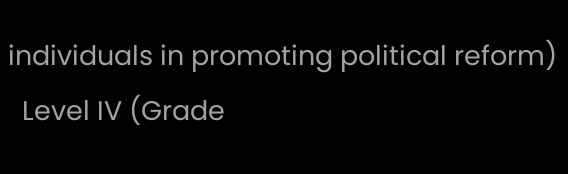individuals in promoting political reform)
  Level IV (Grade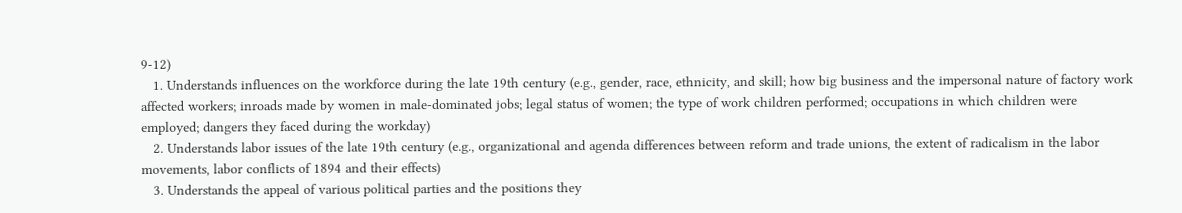9-12)
   1. Understands influences on the workforce during the late 19th century (e.g., gender, race, ethnicity, and skill; how big business and the impersonal nature of factory work affected workers; inroads made by women in male-dominated jobs; legal status of women; the type of work children performed; occupations in which children were employed; dangers they faced during the workday)
   2. Understands labor issues of the late 19th century (e.g., organizational and agenda differences between reform and trade unions, the extent of radicalism in the labor movements, labor conflicts of 1894 and their effects)
   3. Understands the appeal of various political parties and the positions they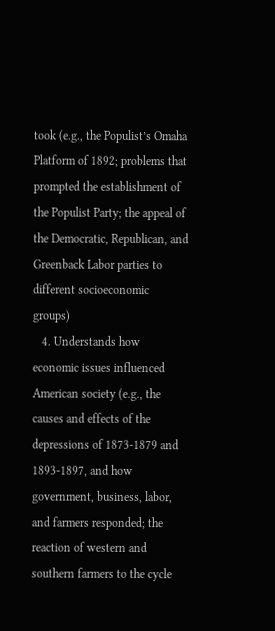took (e.g., the Populist’s Omaha Platform of 1892; problems that prompted the establishment of the Populist Party; the appeal of the Democratic, Republican, and Greenback Labor parties to different socioeconomic groups)
   4. Understands how economic issues influenced American society (e.g., the causes and effects of the depressions of 1873-1879 and 1893-1897, and how government, business, labor, and farmers responded; the reaction of western and southern farmers to the cycle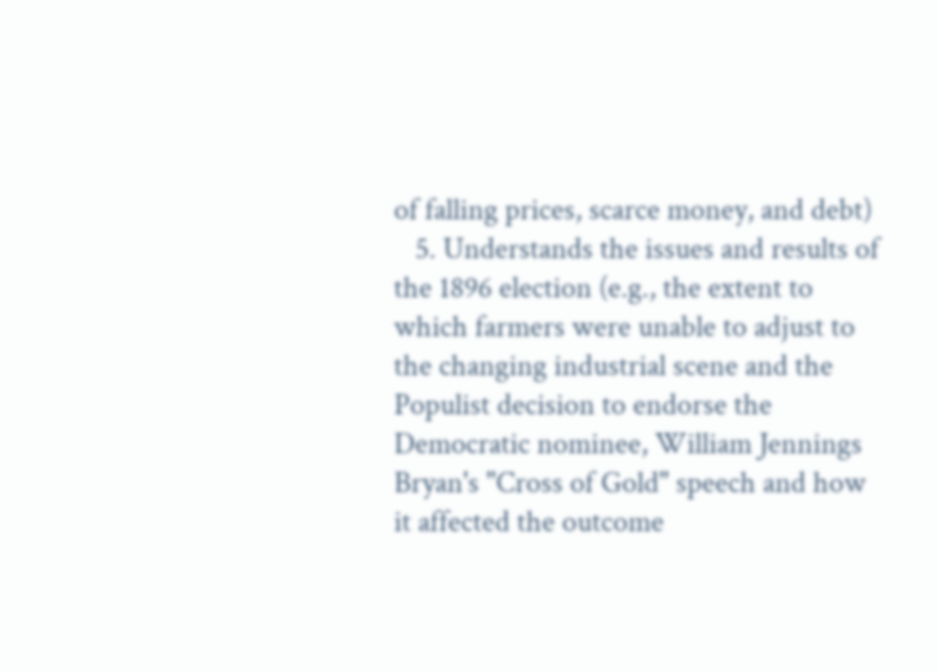of falling prices, scarce money, and debt)
   5. Understands the issues and results of the 1896 election (e.g., the extent to which farmers were unable to adjust to the changing industrial scene and the Populist decision to endorse the Democratic nominee, William Jennings Bryan's "Cross of Gold" speech and how it affected the outcome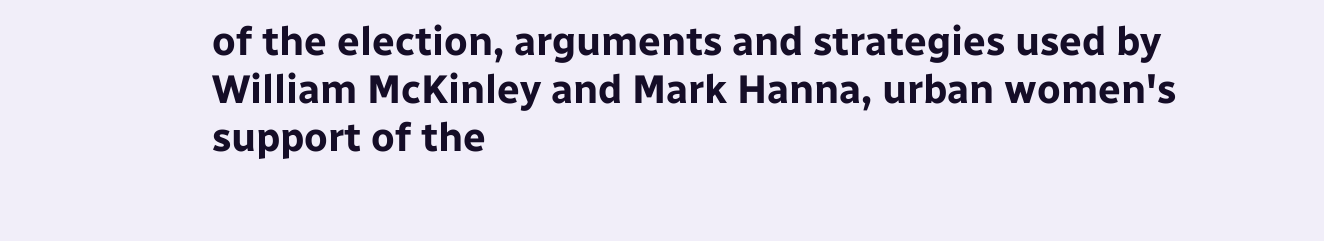of the election, arguments and strategies used by William McKinley and Mark Hanna, urban women's support of the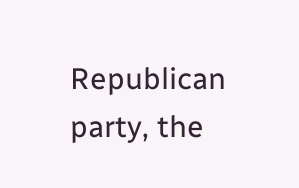Republican party, the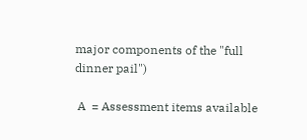major components of the "full dinner pail")

 A  = Assessment items available